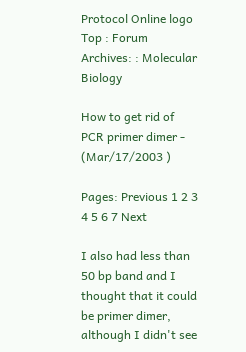Protocol Online logo
Top : Forum Archives: : Molecular Biology

How to get rid of PCR primer dimer - (Mar/17/2003 )

Pages: Previous 1 2 3 4 5 6 7 Next

I also had less than 50 bp band and I thought that it could be primer dimer, although I didn't see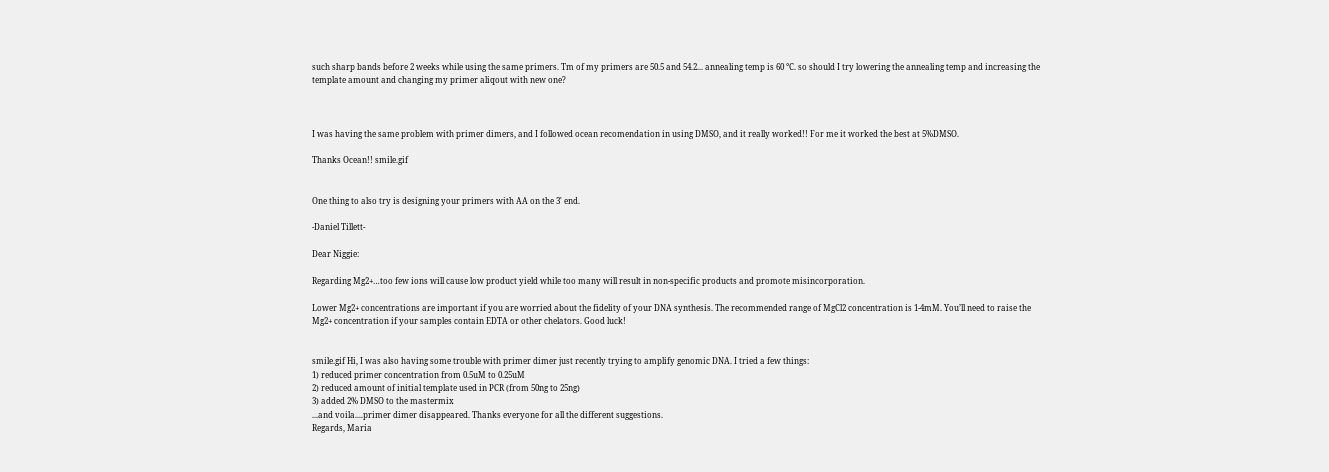such sharp bands before 2 weeks while using the same primers. Tm of my primers are 50.5 and 54.2... annealing temp is 60 °C. so should I try lowering the annealing temp and increasing the template amount and changing my primer aliqout with new one?



I was having the same problem with primer dimers, and I followed ocean recomendation in using DMSO, and it really worked!! For me it worked the best at 5%DMSO.

Thanks Ocean!! smile.gif


One thing to also try is designing your primers with AA on the 3' end.

-Daniel Tillett-

Dear Niggie:

Regarding Mg2+…too few ions will cause low product yield while too many will result in non-specific products and promote misincorporation.

Lower Mg2+ concentrations are important if you are worried about the fidelity of your DNA synthesis. The recommended range of MgCl2 concentration is 1-4mM. You’ll need to raise the Mg2+ concentration if your samples contain EDTA or other chelators. Good luck!


smile.gif Hi, I was also having some trouble with primer dimer just recently trying to amplify genomic DNA. I tried a few things:
1) reduced primer concentration from 0.5uM to 0.25uM
2) reduced amount of initial template used in PCR (from 50ng to 25ng)
3) added 2% DMSO to the mastermix
...and voila....primer dimer disappeared. Thanks everyone for all the different suggestions.
Regards, Maria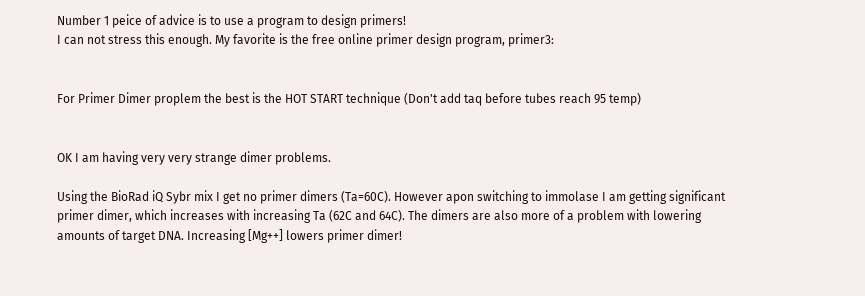Number 1 peice of advice is to use a program to design primers!
I can not stress this enough. My favorite is the free online primer design program, primer3:


For Primer Dimer proplem the best is the HOT START technique (Don't add taq before tubes reach 95 temp)


OK I am having very very strange dimer problems.

Using the BioRad iQ Sybr mix I get no primer dimers (Ta=60C). However apon switching to immolase I am getting significant primer dimer, which increases with increasing Ta (62C and 64C). The dimers are also more of a problem with lowering amounts of target DNA. Increasing [Mg++] lowers primer dimer!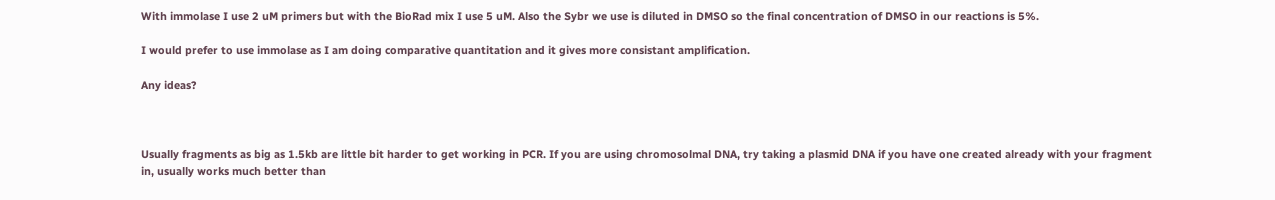With immolase I use 2 uM primers but with the BioRad mix I use 5 uM. Also the Sybr we use is diluted in DMSO so the final concentration of DMSO in our reactions is 5%.

I would prefer to use immolase as I am doing comparative quantitation and it gives more consistant amplification.

Any ideas?



Usually fragments as big as 1.5kb are little bit harder to get working in PCR. If you are using chromosolmal DNA, try taking a plasmid DNA if you have one created already with your fragment in, usually works much better than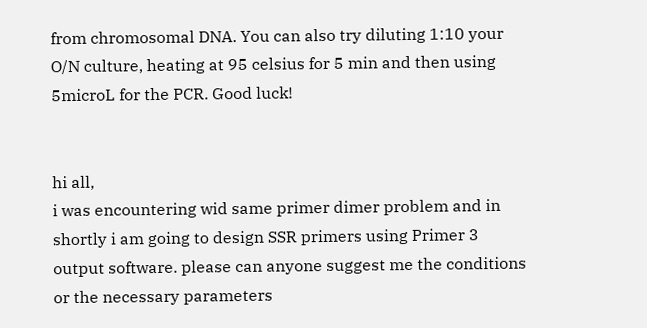from chromosomal DNA. You can also try diluting 1:10 your O/N culture, heating at 95 celsius for 5 min and then using 5microL for the PCR. Good luck!


hi all,
i was encountering wid same primer dimer problem and in shortly i am going to design SSR primers using Primer 3 output software. please can anyone suggest me the conditions or the necessary parameters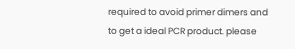required to avoid primer dimers and to get a ideal PCR product. please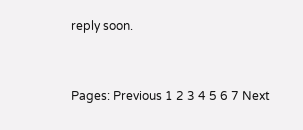reply soon.


Pages: Previous 1 2 3 4 5 6 7 Next